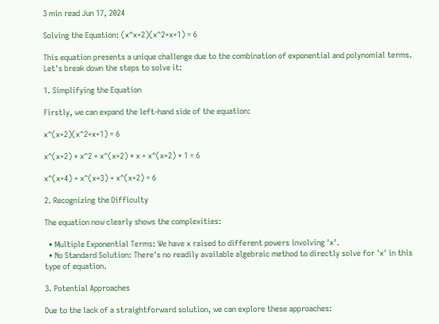3 min read Jun 17, 2024

Solving the Equation: (x^x+2)(x^2+x+1) = 6

This equation presents a unique challenge due to the combination of exponential and polynomial terms. Let's break down the steps to solve it:

1. Simplifying the Equation

Firstly, we can expand the left-hand side of the equation:

x^(x+2)(x^2+x+1) = 6

x^(x+2) * x^2 + x^(x+2) * x + x^(x+2) * 1 = 6

x^(x+4) + x^(x+3) + x^(x+2) = 6

2. Recognizing the Difficulty

The equation now clearly shows the complexities:

  • Multiple Exponential Terms: We have x raised to different powers involving 'x'.
  • No Standard Solution: There's no readily available algebraic method to directly solve for 'x' in this type of equation.

3. Potential Approaches

Due to the lack of a straightforward solution, we can explore these approaches: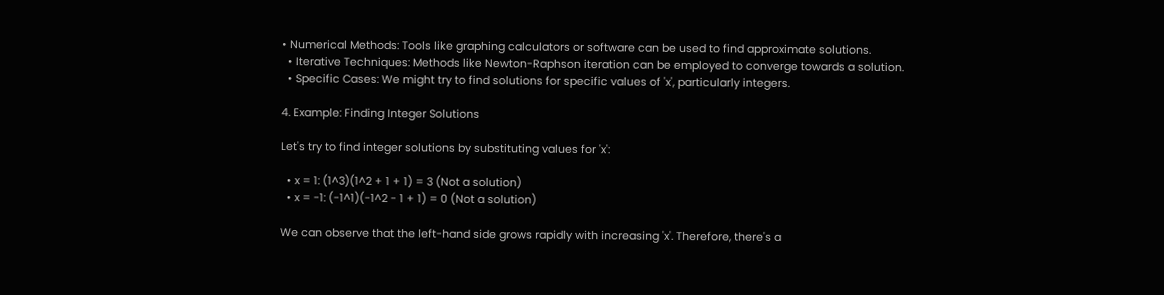• Numerical Methods: Tools like graphing calculators or software can be used to find approximate solutions.
  • Iterative Techniques: Methods like Newton-Raphson iteration can be employed to converge towards a solution.
  • Specific Cases: We might try to find solutions for specific values of 'x', particularly integers.

4. Example: Finding Integer Solutions

Let's try to find integer solutions by substituting values for 'x':

  • x = 1: (1^3)(1^2 + 1 + 1) = 3 (Not a solution)
  • x = -1: (-1^1)(-1^2 - 1 + 1) = 0 (Not a solution)

We can observe that the left-hand side grows rapidly with increasing 'x'. Therefore, there's a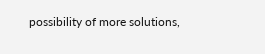possibility of more solutions,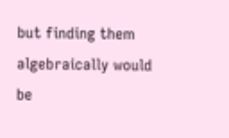but finding them algebraically would be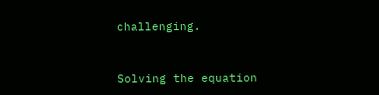challenging.


Solving the equation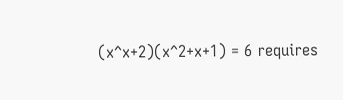(x^x+2)(x^2+x+1) = 6 requires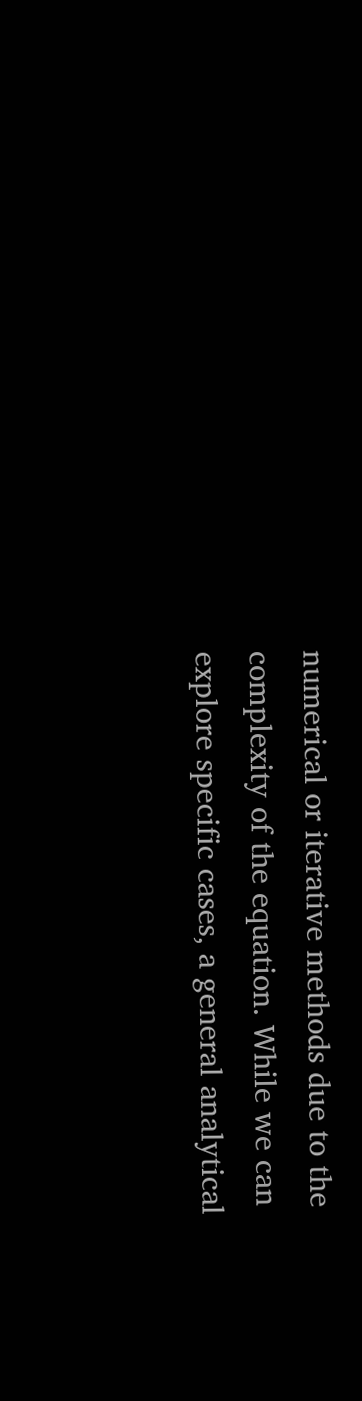numerical or iterative methods due to the complexity of the equation. While we can explore specific cases, a general analytical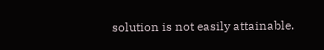solution is not easily attainable.